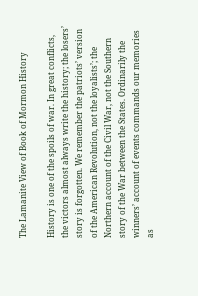The Lamanite View of Book of Mormon History

History is one of the spoils of war. In great conflicts, the victors almost always write the history; the losers’ story is forgotten. We remember the patriots’ version of the American Revolution, not the loyalists’; the Northern account of the Civil War, not the Southern story of the War between the States. Ordinarily the winners’ account of events commands our memories as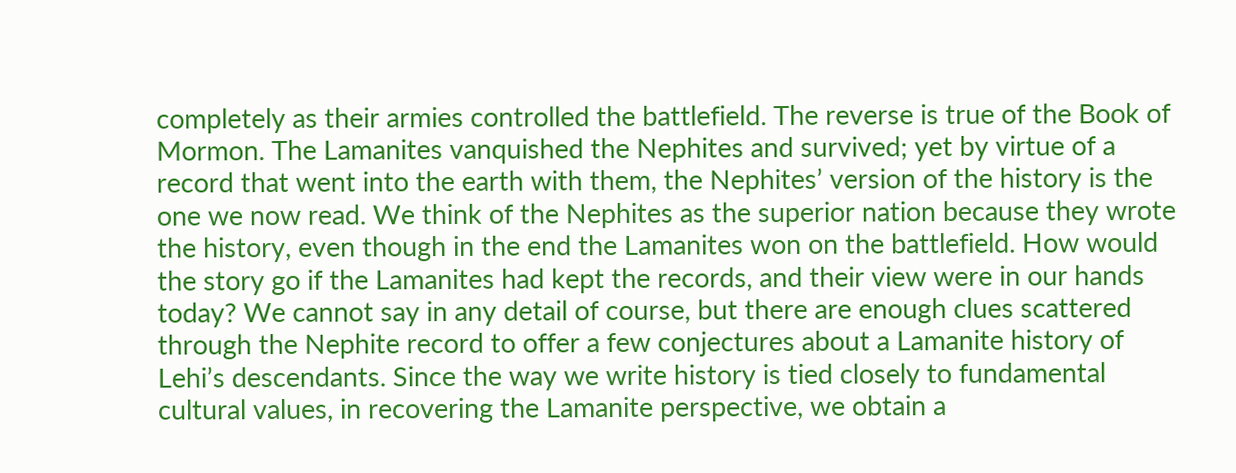completely as their armies controlled the battlefield. The reverse is true of the Book of Mormon. The Lamanites vanquished the Nephites and survived; yet by virtue of a record that went into the earth with them, the Nephites’ version of the history is the one we now read. We think of the Nephites as the superior nation because they wrote the history, even though in the end the Lamanites won on the battlefield. How would the story go if the Lamanites had kept the records, and their view were in our hands today? We cannot say in any detail of course, but there are enough clues scattered through the Nephite record to offer a few conjectures about a Lamanite history of Lehi’s descendants. Since the way we write history is tied closely to fundamental cultural values, in recovering the Lamanite perspective, we obtain a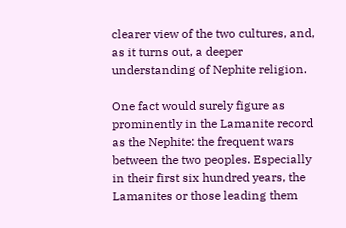clearer view of the two cultures, and, as it turns out, a deeper understanding of Nephite religion.

One fact would surely figure as prominently in the Lamanite record as the Nephite: the frequent wars between the two peoples. Especially in their first six hundred years, the Lamanites or those leading them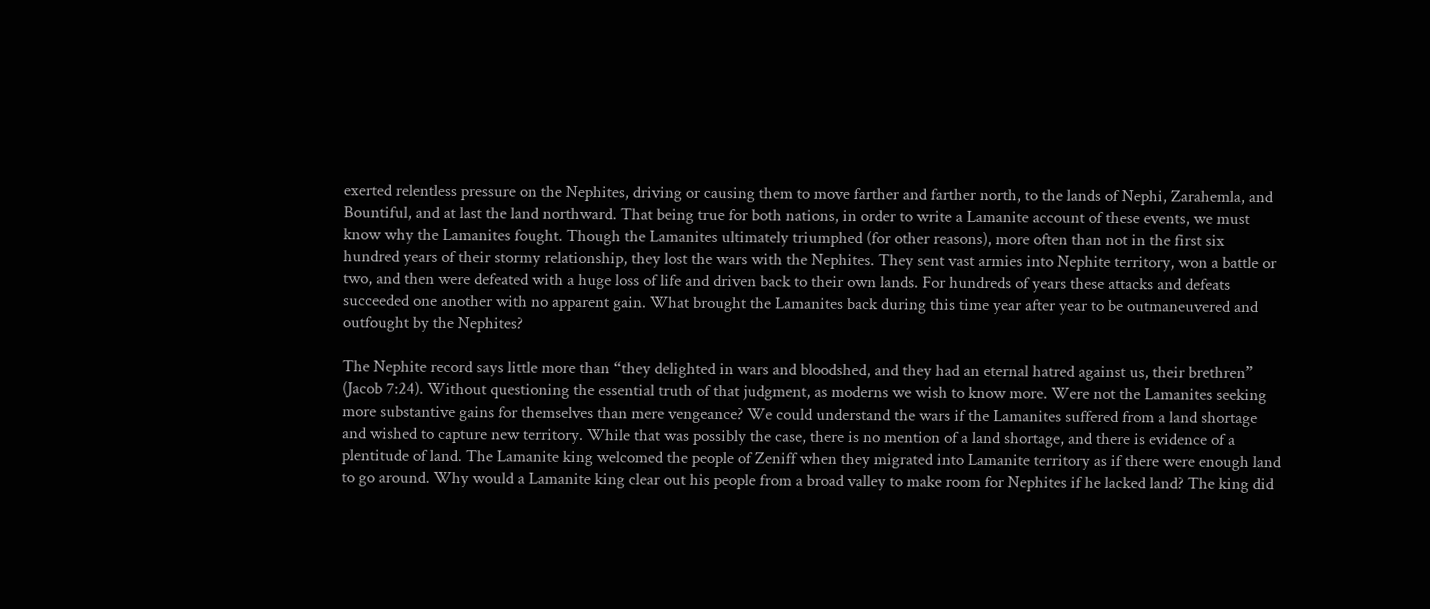exerted relentless pressure on the Nephites, driving or causing them to move farther and farther north, to the lands of Nephi, Zarahemla, and Bountiful, and at last the land northward. That being true for both nations, in order to write a Lamanite account of these events, we must know why the Lamanites fought. Though the Lamanites ultimately triumphed (for other reasons), more often than not in the first six hundred years of their stormy relationship, they lost the wars with the Nephites. They sent vast armies into Nephite territory, won a battle or two, and then were defeated with a huge loss of life and driven back to their own lands. For hundreds of years these attacks and defeats succeeded one another with no apparent gain. What brought the Lamanites back during this time year after year to be outmaneuvered and outfought by the Nephites?

The Nephite record says little more than “they delighted in wars and bloodshed, and they had an eternal hatred against us, their brethren” (Jacob 7:24). Without questioning the essential truth of that judgment, as moderns we wish to know more. Were not the Lamanites seeking more substantive gains for themselves than mere vengeance? We could understand the wars if the Lamanites suffered from a land shortage and wished to capture new territory. While that was possibly the case, there is no mention of a land shortage, and there is evidence of a plentitude of land. The Lamanite king welcomed the people of Zeniff when they migrated into Lamanite territory as if there were enough land to go around. Why would a Lamanite king clear out his people from a broad valley to make room for Nephites if he lacked land? The king did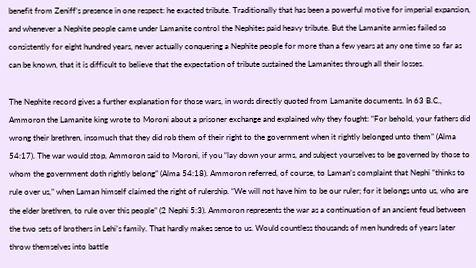benefit from Zeniff’s presence in one respect: he exacted tribute. Traditionally that has been a powerful motive for imperial expansion, and whenever a Nephite people came under Lamanite control the Nephites paid heavy tribute. But the Lamanite armies failed so consistently for eight hundred years, never actually conquering a Nephite people for more than a few years at any one time so far as can be known, that it is difficult to believe that the expectation of tribute sustained the Lamanites through all their losses.

The Nephite record gives a further explanation for those wars, in words directly quoted from Lamanite documents. In 63 B.C., Ammoron the Lamanite king wrote to Moroni about a prisoner exchange and explained why they fought: “For behold, your fathers did wrong their brethren, insomuch that they did rob them of their right to the government when it rightly belonged unto them” (Alma 54:17). The war would stop, Ammoron said to Moroni, if you “lay down your arms, and subject yourselves to be governed by those to whom the government doth rightly belong” (Alma 54:18). Ammoron referred, of course, to Laman’s complaint that Nephi “thinks to rule over us,” when Laman himself claimed the right of rulership. “We will not have him to be our ruler; for it belongs unto us, who are the elder brethren, to rule over this people” (2 Nephi 5:3). Ammoron represents the war as a continuation of an ancient feud between the two sets of brothers in Lehi’s family. That hardly makes sense to us. Would countless thousands of men hundreds of years later throw themselves into battle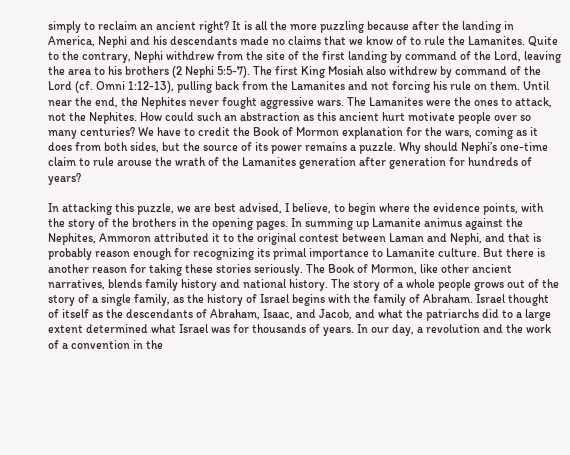simply to reclaim an ancient right? It is all the more puzzling because after the landing in America, Nephi and his descendants made no claims that we know of to rule the Lamanites. Quite to the contrary, Nephi withdrew from the site of the first landing by command of the Lord, leaving the area to his brothers (2 Nephi 5:5-7). The first King Mosiah also withdrew by command of the Lord (cf. Omni 1:12-13), pulling back from the Lamanites and not forcing his rule on them. Until near the end, the Nephites never fought aggressive wars. The Lamanites were the ones to attack, not the Nephites. How could such an abstraction as this ancient hurt motivate people over so many centuries? We have to credit the Book of Mormon explanation for the wars, coming as it does from both sides, but the source of its power remains a puzzle. Why should Nephi’s one-time claim to rule arouse the wrath of the Lamanites generation after generation for hundreds of years?

In attacking this puzzle, we are best advised, I believe, to begin where the evidence points, with the story of the brothers in the opening pages. In summing up Lamanite animus against the Nephites, Ammoron attributed it to the original contest between Laman and Nephi, and that is probably reason enough for recognizing its primal importance to Lamanite culture. But there is another reason for taking these stories seriously. The Book of Mormon, like other ancient narratives, blends family history and national history. The story of a whole people grows out of the story of a single family, as the history of Israel begins with the family of Abraham. Israel thought of itself as the descendants of Abraham, Isaac, and Jacob, and what the patriarchs did to a large extent determined what Israel was for thousands of years. In our day, a revolution and the work of a convention in the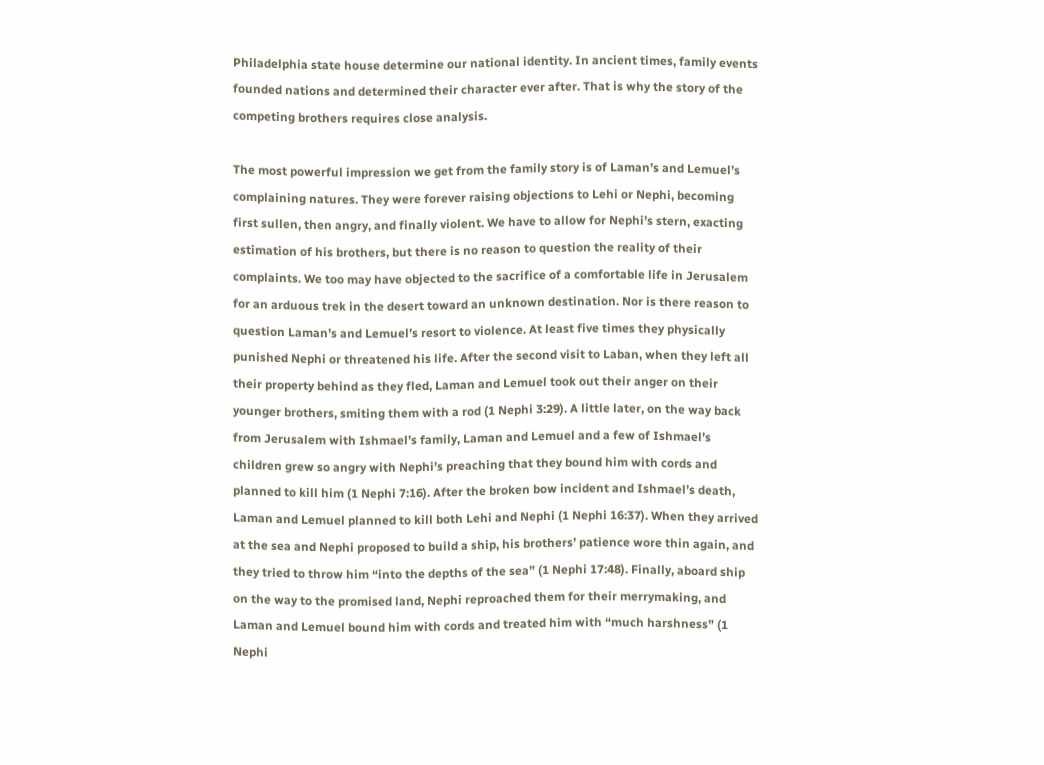Philadelphia state house determine our national identity. In ancient times, family events founded nations and determined their character ever after. That is why the story of the competing brothers requires close analysis.

The most powerful impression we get from the family story is of Laman’s and Lemuel’s complaining natures. They were forever raising objections to Lehi or Nephi, becoming first sullen, then angry, and finally violent. We have to allow for Nephi’s stern, exacting estimation of his brothers, but there is no reason to question the reality of their complaints. We too may have objected to the sacrifice of a comfortable life in Jerusalem for an arduous trek in the desert toward an unknown destination. Nor is there reason to question Laman’s and Lemuel’s resort to violence. At least five times they physically punished Nephi or threatened his life. After the second visit to Laban, when they left all their property behind as they fled, Laman and Lemuel took out their anger on their younger brothers, smiting them with a rod (1 Nephi 3:29). A little later, on the way back from Jerusalem with Ishmael’s family, Laman and Lemuel and a few of Ishmael’s children grew so angry with Nephi’s preaching that they bound him with cords and planned to kill him (1 Nephi 7:16). After the broken bow incident and Ishmael’s death, Laman and Lemuel planned to kill both Lehi and Nephi (1 Nephi 16:37). When they arrived at the sea and Nephi proposed to build a ship, his brothers’ patience wore thin again, and they tried to throw him “into the depths of the sea” (1 Nephi 17:48). Finally, aboard ship on the way to the promised land, Nephi reproached them for their merrymaking, and Laman and Lemuel bound him with cords and treated him with “much harshness” (1 Nephi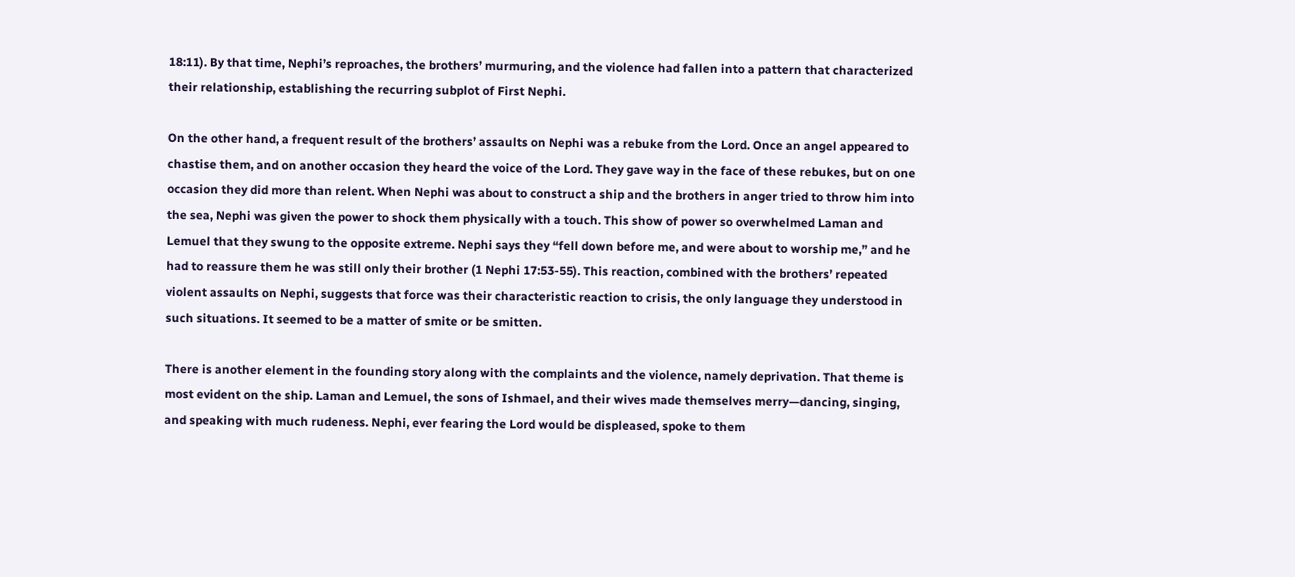18:11). By that time, Nephi’s reproaches, the brothers’ murmuring, and the violence had fallen into a pattern that characterized their relationship, establishing the recurring subplot of First Nephi.

On the other hand, a frequent result of the brothers’ assaults on Nephi was a rebuke from the Lord. Once an angel appeared to chastise them, and on another occasion they heard the voice of the Lord. They gave way in the face of these rebukes, but on one occasion they did more than relent. When Nephi was about to construct a ship and the brothers in anger tried to throw him into the sea, Nephi was given the power to shock them physically with a touch. This show of power so overwhelmed Laman and Lemuel that they swung to the opposite extreme. Nephi says they “fell down before me, and were about to worship me,” and he had to reassure them he was still only their brother (1 Nephi 17:53-55). This reaction, combined with the brothers’ repeated violent assaults on Nephi, suggests that force was their characteristic reaction to crisis, the only language they understood in such situations. It seemed to be a matter of smite or be smitten.

There is another element in the founding story along with the complaints and the violence, namely deprivation. That theme is most evident on the ship. Laman and Lemuel, the sons of Ishmael, and their wives made themselves merry—dancing, singing, and speaking with much rudeness. Nephi, ever fearing the Lord would be displeased, spoke to them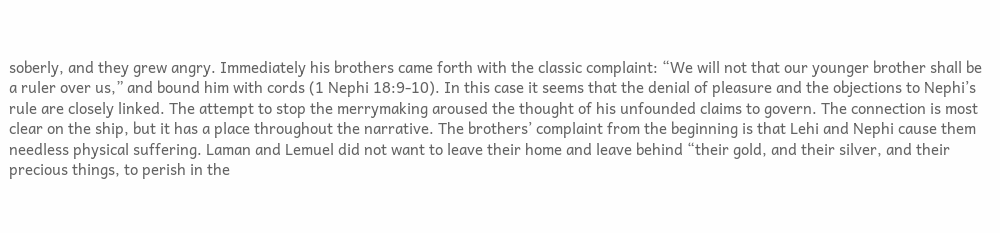soberly, and they grew angry. Immediately his brothers came forth with the classic complaint: “We will not that our younger brother shall be a ruler over us,” and bound him with cords (1 Nephi 18:9-10). In this case it seems that the denial of pleasure and the objections to Nephi’s rule are closely linked. The attempt to stop the merrymaking aroused the thought of his unfounded claims to govern. The connection is most clear on the ship, but it has a place throughout the narrative. The brothers’ complaint from the beginning is that Lehi and Nephi cause them needless physical suffering. Laman and Lemuel did not want to leave their home and leave behind “their gold, and their silver, and their precious things, to perish in the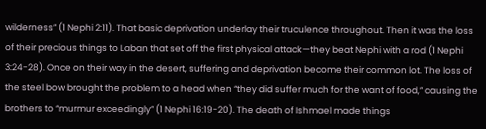wilderness” (1 Nephi 2:11). That basic deprivation underlay their truculence throughout. Then it was the loss of their precious things to Laban that set off the first physical attack—they beat Nephi with a rod (1 Nephi 3:24-28). Once on their way in the desert, suffering and deprivation become their common lot. The loss of the steel bow brought the problem to a head when “they did suffer much for the want of food,” causing the brothers to “murmur exceedingly” (1 Nephi 16:19-20). The death of Ishmael made things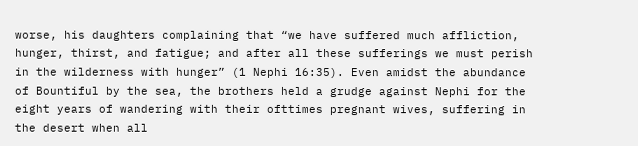worse, his daughters complaining that “we have suffered much affliction, hunger, thirst, and fatigue; and after all these sufferings we must perish in the wilderness with hunger” (1 Nephi 16:35). Even amidst the abundance of Bountiful by the sea, the brothers held a grudge against Nephi for the eight years of wandering with their ofttimes pregnant wives, suffering in the desert when all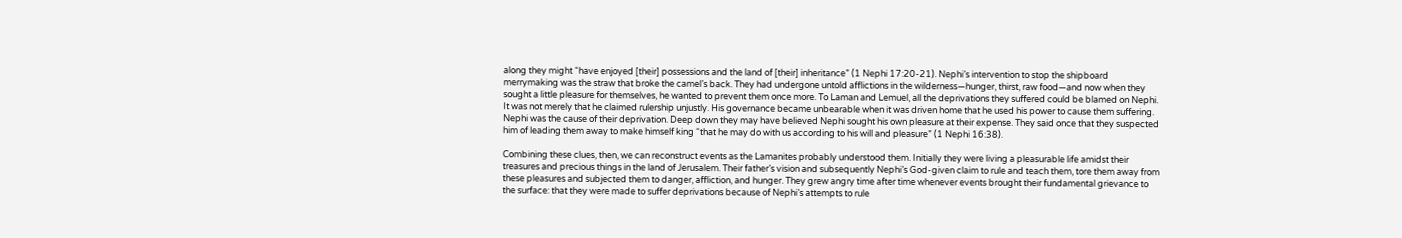along they might “have enjoyed [their] possessions and the land of [their] inheritance” (1 Nephi 17:20-21). Nephi’s intervention to stop the shipboard merrymaking was the straw that broke the camel’s back. They had undergone untold afflictions in the wilderness—hunger, thirst, raw food—and now when they sought a little pleasure for themselves, he wanted to prevent them once more. To Laman and Lemuel, all the deprivations they suffered could be blamed on Nephi. It was not merely that he claimed rulership unjustly. His governance became unbearable when it was driven home that he used his power to cause them suffering. Nephi was the cause of their deprivation. Deep down they may have believed Nephi sought his own pleasure at their expense. They said once that they suspected him of leading them away to make himself king “that he may do with us according to his will and pleasure” (1 Nephi 16:38).

Combining these clues, then, we can reconstruct events as the Lamanites probably understood them. Initially they were living a pleasurable life amidst their treasures and precious things in the land of Jerusalem. Their father’s vision and subsequently Nephi’s God-given claim to rule and teach them, tore them away from these pleasures and subjected them to danger, affliction, and hunger. They grew angry time after time whenever events brought their fundamental grievance to the surface: that they were made to suffer deprivations because of Nephi’s attempts to rule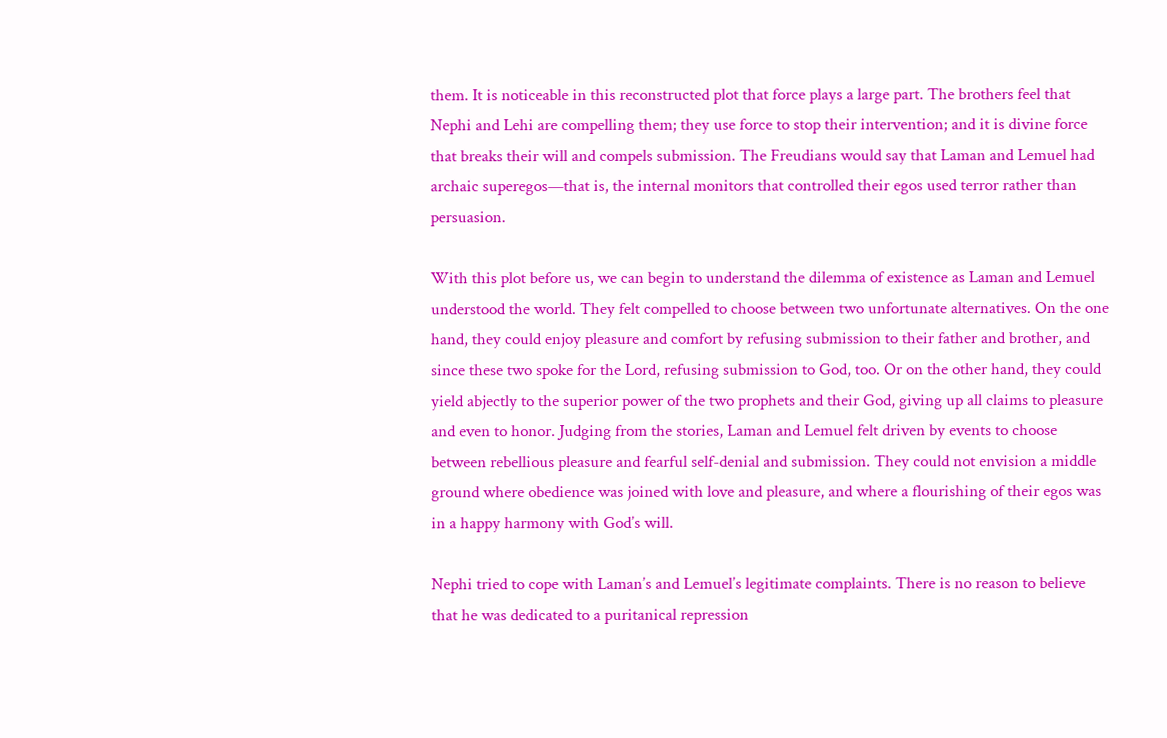them. It is noticeable in this reconstructed plot that force plays a large part. The brothers feel that Nephi and Lehi are compelling them; they use force to stop their intervention; and it is divine force that breaks their will and compels submission. The Freudians would say that Laman and Lemuel had archaic superegos—that is, the internal monitors that controlled their egos used terror rather than persuasion.

With this plot before us, we can begin to understand the dilemma of existence as Laman and Lemuel understood the world. They felt compelled to choose between two unfortunate alternatives. On the one hand, they could enjoy pleasure and comfort by refusing submission to their father and brother, and since these two spoke for the Lord, refusing submission to God, too. Or on the other hand, they could yield abjectly to the superior power of the two prophets and their God, giving up all claims to pleasure and even to honor. Judging from the stories, Laman and Lemuel felt driven by events to choose between rebellious pleasure and fearful self-denial and submission. They could not envision a middle ground where obedience was joined with love and pleasure, and where a flourishing of their egos was in a happy harmony with God’s will.

Nephi tried to cope with Laman’s and Lemuel’s legitimate complaints. There is no reason to believe that he was dedicated to a puritanical repression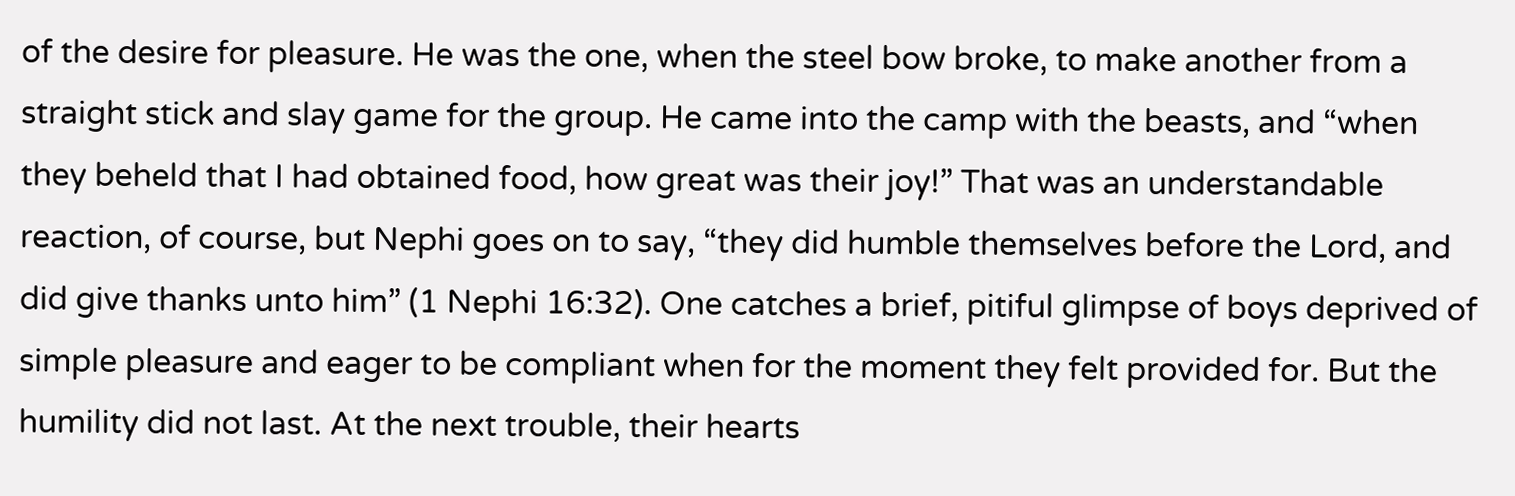of the desire for pleasure. He was the one, when the steel bow broke, to make another from a straight stick and slay game for the group. He came into the camp with the beasts, and “when they beheld that I had obtained food, how great was their joy!” That was an understandable reaction, of course, but Nephi goes on to say, “they did humble themselves before the Lord, and did give thanks unto him” (1 Nephi 16:32). One catches a brief, pitiful glimpse of boys deprived of simple pleasure and eager to be compliant when for the moment they felt provided for. But the humility did not last. At the next trouble, their hearts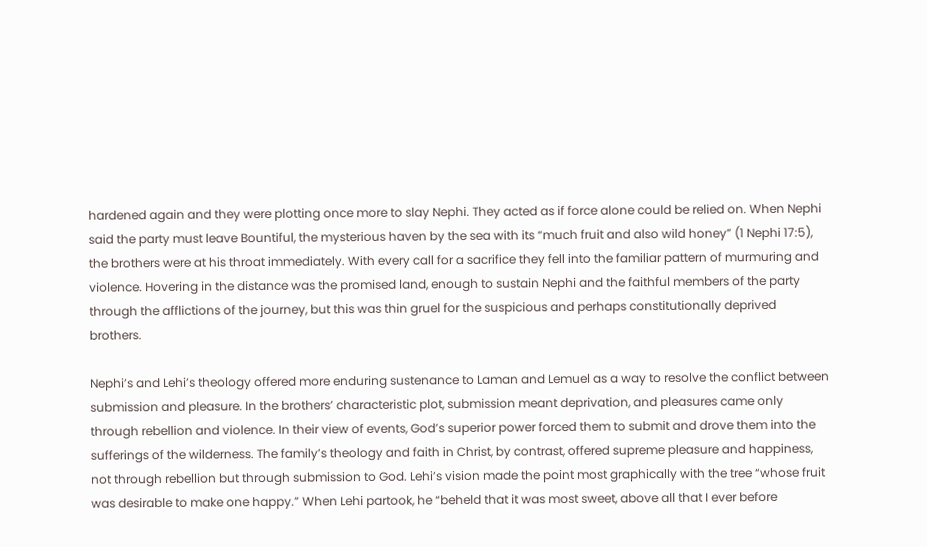hardened again and they were plotting once more to slay Nephi. They acted as if force alone could be relied on. When Nephi said the party must leave Bountiful, the mysterious haven by the sea with its “much fruit and also wild honey” (1 Nephi 17:5), the brothers were at his throat immediately. With every call for a sacrifice they fell into the familiar pattern of murmuring and violence. Hovering in the distance was the promised land, enough to sustain Nephi and the faithful members of the party through the afflictions of the journey, but this was thin gruel for the suspicious and perhaps constitutionally deprived brothers.

Nephi’s and Lehi’s theology offered more enduring sustenance to Laman and Lemuel as a way to resolve the conflict between submission and pleasure. In the brothers’ characteristic plot, submission meant deprivation, and pleasures came only through rebellion and violence. In their view of events, God’s superior power forced them to submit and drove them into the sufferings of the wilderness. The family’s theology and faith in Christ, by contrast, offered supreme pleasure and happiness, not through rebellion but through submission to God. Lehi’s vision made the point most graphically with the tree “whose fruit was desirable to make one happy.” When Lehi partook, he “beheld that it was most sweet, above all that I ever before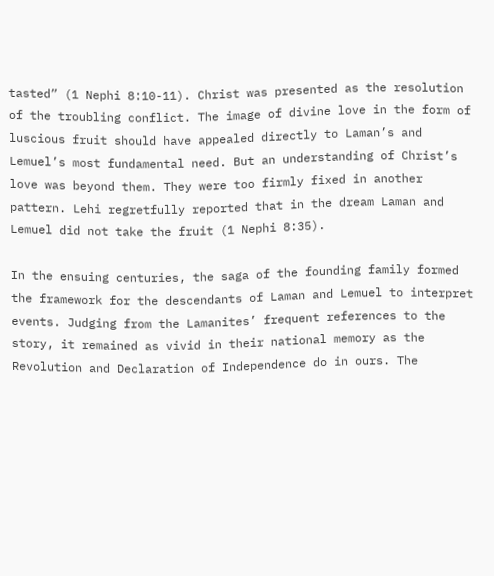tasted” (1 Nephi 8:10-11). Christ was presented as the resolution of the troubling conflict. The image of divine love in the form of luscious fruit should have appealed directly to Laman’s and Lemuel’s most fundamental need. But an understanding of Christ’s love was beyond them. They were too firmly fixed in another pattern. Lehi regretfully reported that in the dream Laman and Lemuel did not take the fruit (1 Nephi 8:35).

In the ensuing centuries, the saga of the founding family formed the framework for the descendants of Laman and Lemuel to interpret events. Judging from the Lamanites’ frequent references to the story, it remained as vivid in their national memory as the Revolution and Declaration of Independence do in ours. The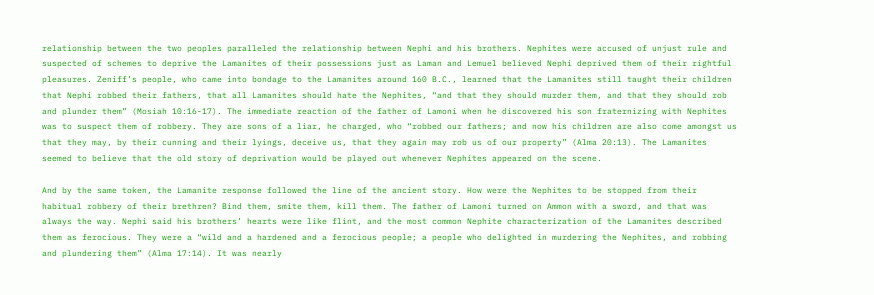relationship between the two peoples paralleled the relationship between Nephi and his brothers. Nephites were accused of unjust rule and suspected of schemes to deprive the Lamanites of their possessions just as Laman and Lemuel believed Nephi deprived them of their rightful pleasures. Zeniff’s people, who came into bondage to the Lamanites around 160 B.C., learned that the Lamanites still taught their children that Nephi robbed their fathers, that all Lamanites should hate the Nephites, “and that they should murder them, and that they should rob and plunder them” (Mosiah 10:16-17). The immediate reaction of the father of Lamoni when he discovered his son fraternizing with Nephites was to suspect them of robbery. They are sons of a liar, he charged, who “robbed our fathers; and now his children are also come amongst us that they may, by their cunning and their lyings, deceive us, that they again may rob us of our property” (Alma 20:13). The Lamanites seemed to believe that the old story of deprivation would be played out whenever Nephites appeared on the scene.

And by the same token, the Lamanite response followed the line of the ancient story. How were the Nephites to be stopped from their habitual robbery of their brethren? Bind them, smite them, kill them. The father of Lamoni turned on Ammon with a sword, and that was always the way. Nephi said his brothers’ hearts were like flint, and the most common Nephite characterization of the Lamanites described them as ferocious. They were a “wild and a hardened and a ferocious people; a people who delighted in murdering the Nephites, and robbing and plundering them” (Alma 17:14). It was nearly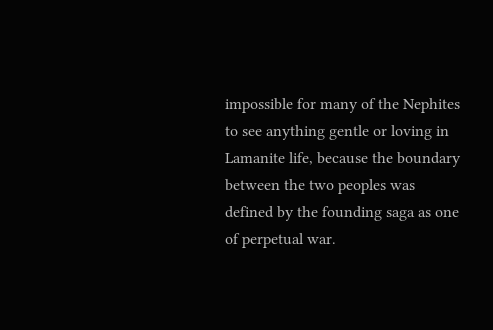impossible for many of the Nephites to see anything gentle or loving in Lamanite life, because the boundary between the two peoples was defined by the founding saga as one of perpetual war.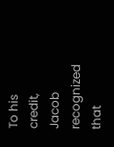To his credit, Jacob recognized that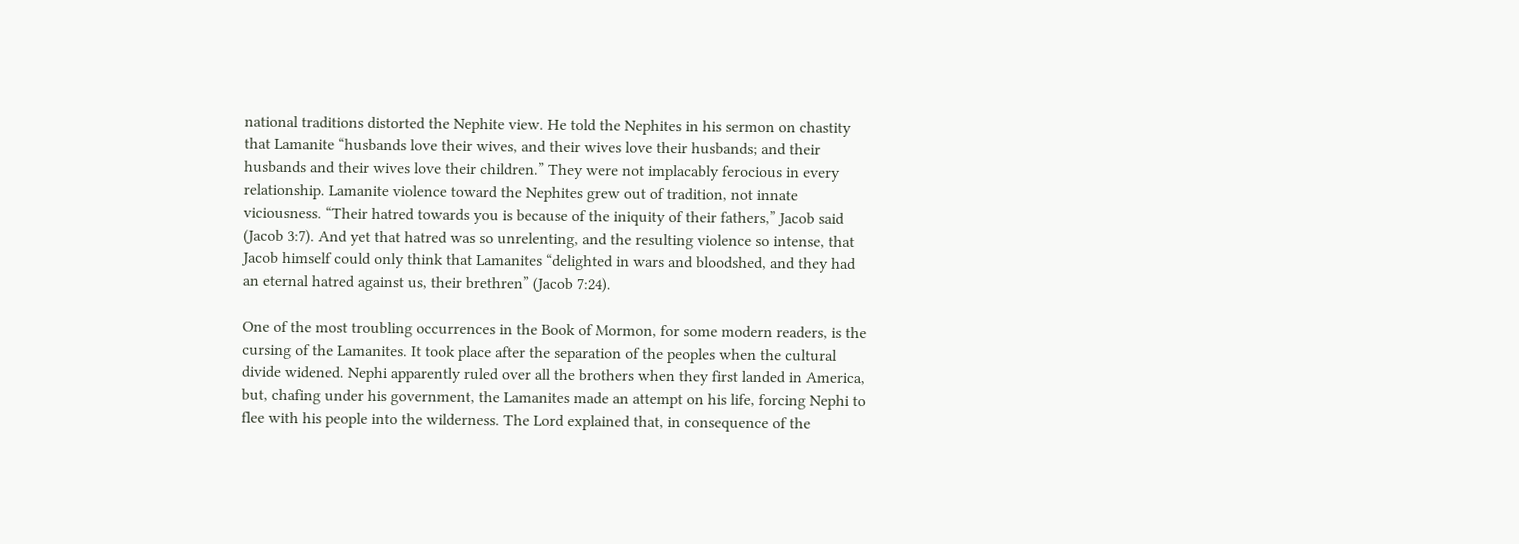national traditions distorted the Nephite view. He told the Nephites in his sermon on chastity that Lamanite “husbands love their wives, and their wives love their husbands; and their husbands and their wives love their children.” They were not implacably ferocious in every relationship. Lamanite violence toward the Nephites grew out of tradition, not innate viciousness. “Their hatred towards you is because of the iniquity of their fathers,” Jacob said (Jacob 3:7). And yet that hatred was so unrelenting, and the resulting violence so intense, that Jacob himself could only think that Lamanites “delighted in wars and bloodshed, and they had an eternal hatred against us, their brethren” (Jacob 7:24).

One of the most troubling occurrences in the Book of Mormon, for some modern readers, is the cursing of the Lamanites. It took place after the separation of the peoples when the cultural divide widened. Nephi apparently ruled over all the brothers when they first landed in America, but, chafing under his government, the Lamanites made an attempt on his life, forcing Nephi to flee with his people into the wilderness. The Lord explained that, in consequence of the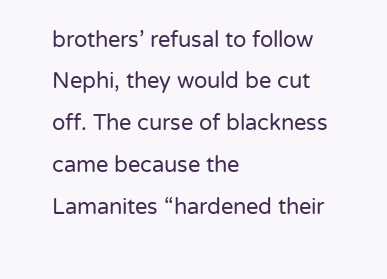brothers’ refusal to follow Nephi, they would be cut off. The curse of blackness came because the Lamanites “hardened their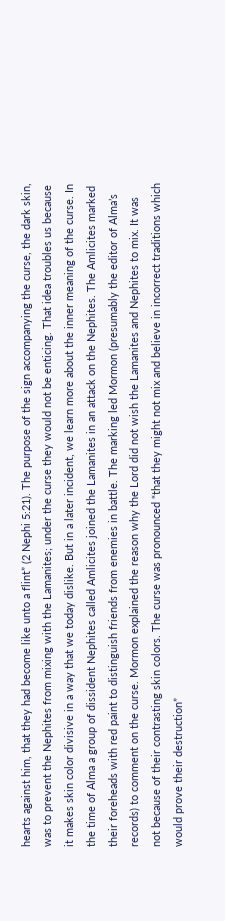hearts against him, that they had become like unto a flint” (2 Nephi 5:21). The purpose of the sign accompanying the curse, the dark skin, was to prevent the Nephites from mixing with the Lamanites; under the curse they would not be enticing. That idea troubles us because it makes skin color divisive in a way that we today dislike. But in a later incident, we learn more about the inner meaning of the curse. In the time of Alma a group of dissident Nephites called Amlicites joined the Lamanites in an attack on the Nephites. The Amlicites marked their foreheads with red paint to distinguish friends from enemies in battle. The marking led Mormon (presumably the editor of Alma’s records) to comment on the curse. Mormon explained the reason why the Lord did not wish the Lamanites and Nephites to mix. It was not because of their contrasting skin colors. The curse was pronounced “that they might not mix and believe in incorrect traditions which would prove their destruction”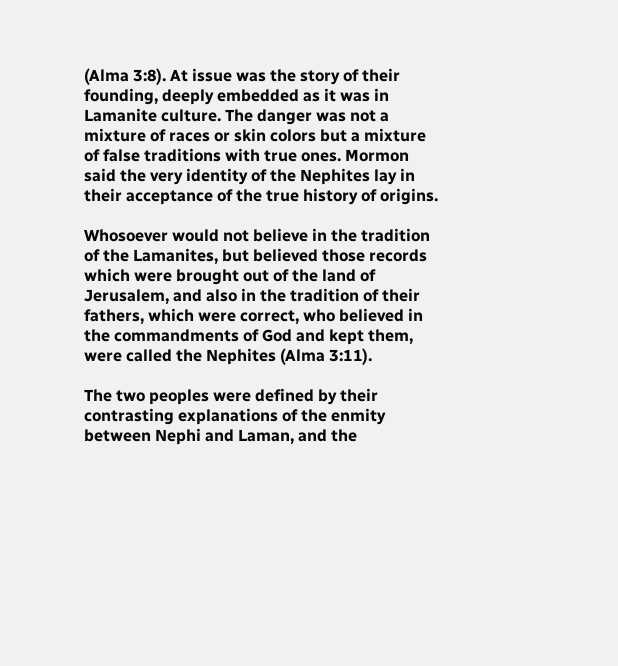(Alma 3:8). At issue was the story of their founding, deeply embedded as it was in Lamanite culture. The danger was not a mixture of races or skin colors but a mixture of false traditions with true ones. Mormon said the very identity of the Nephites lay in their acceptance of the true history of origins.

Whosoever would not believe in the tradition of the Lamanites, but believed those records which were brought out of the land of Jerusalem, and also in the tradition of their fathers, which were correct, who believed in the commandments of God and kept them, were called the Nephites (Alma 3:11).

The two peoples were defined by their contrasting explanations of the enmity between Nephi and Laman, and the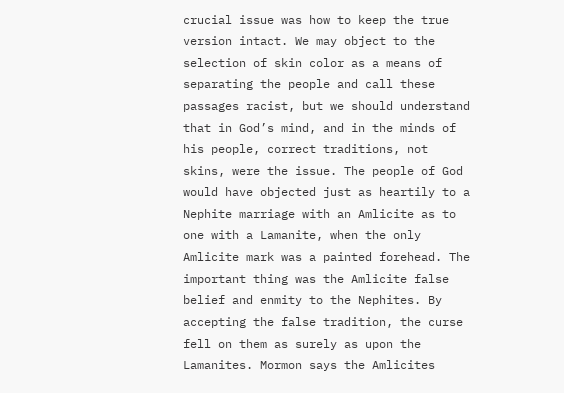crucial issue was how to keep the true version intact. We may object to the selection of skin color as a means of separating the people and call these passages racist, but we should understand that in God’s mind, and in the minds of his people, correct traditions, not skins, were the issue. The people of God would have objected just as heartily to a Nephite marriage with an Amlicite as to one with a Lamanite, when the only Amlicite mark was a painted forehead. The important thing was the Amlicite false belief and enmity to the Nephites. By accepting the false tradition, the curse fell on them as surely as upon the Lamanites. Mormon says the Amlicites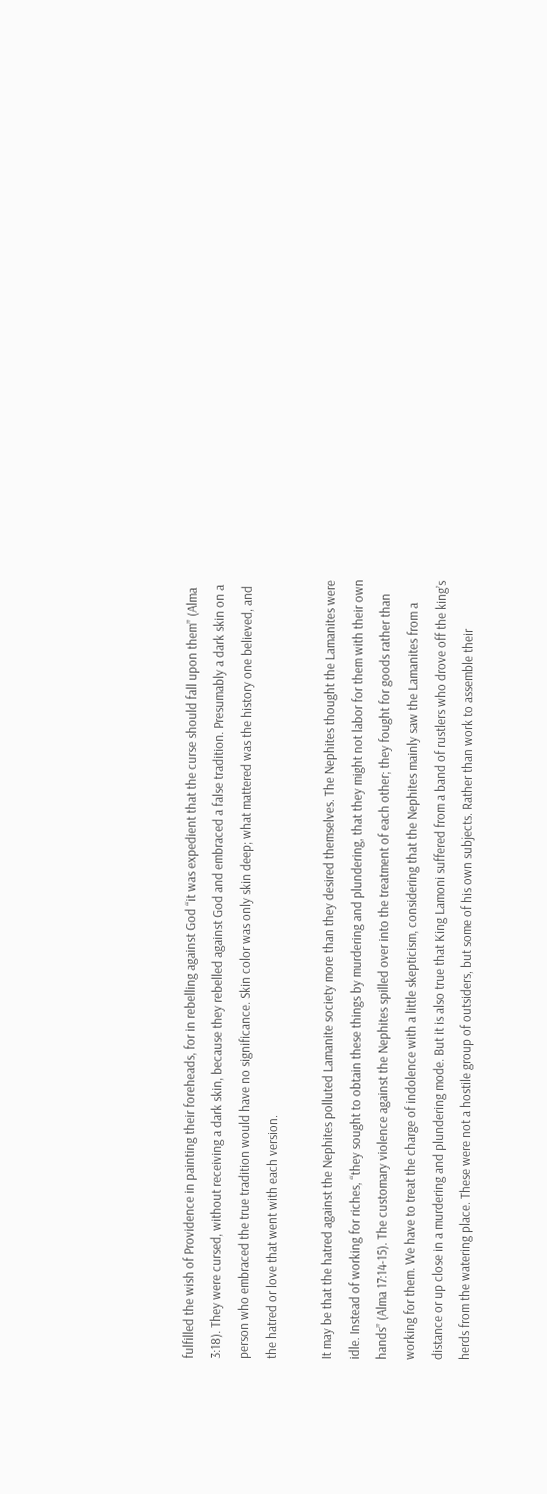fulfilled the wish of Providence in painting their foreheads, for in rebelling against God “it was expedient that the curse should fall upon them” (Alma 3:18). They were cursed, without receiving a dark skin, because they rebelled against God and embraced a false tradition. Presumably a dark skin on a person who embraced the true tradition would have no significance. Skin color was only skin deep; what mattered was the history one believed, and the hatred or love that went with each version.

It may be that the hatred against the Nephites polluted Lamanite society more than they desired themselves. The Nephites thought the Lamanites were idle. Instead of working for riches, “they sought to obtain these things by murdering and plundering, that they might not labor for them with their own hands” (Alma 17:14-15). The customary violence against the Nephites spilled over into the treatment of each other; they fought for goods rather than working for them. We have to treat the charge of indolence with a little skepticism, considering that the Nephites mainly saw the Lamanites from a distance or up close in a murdering and plundering mode. But it is also true that King Lamoni suffered from a band of rustlers who drove off the king’s herds from the watering place. These were not a hostile group of outsiders, but some of his own subjects. Rather than work to assemble their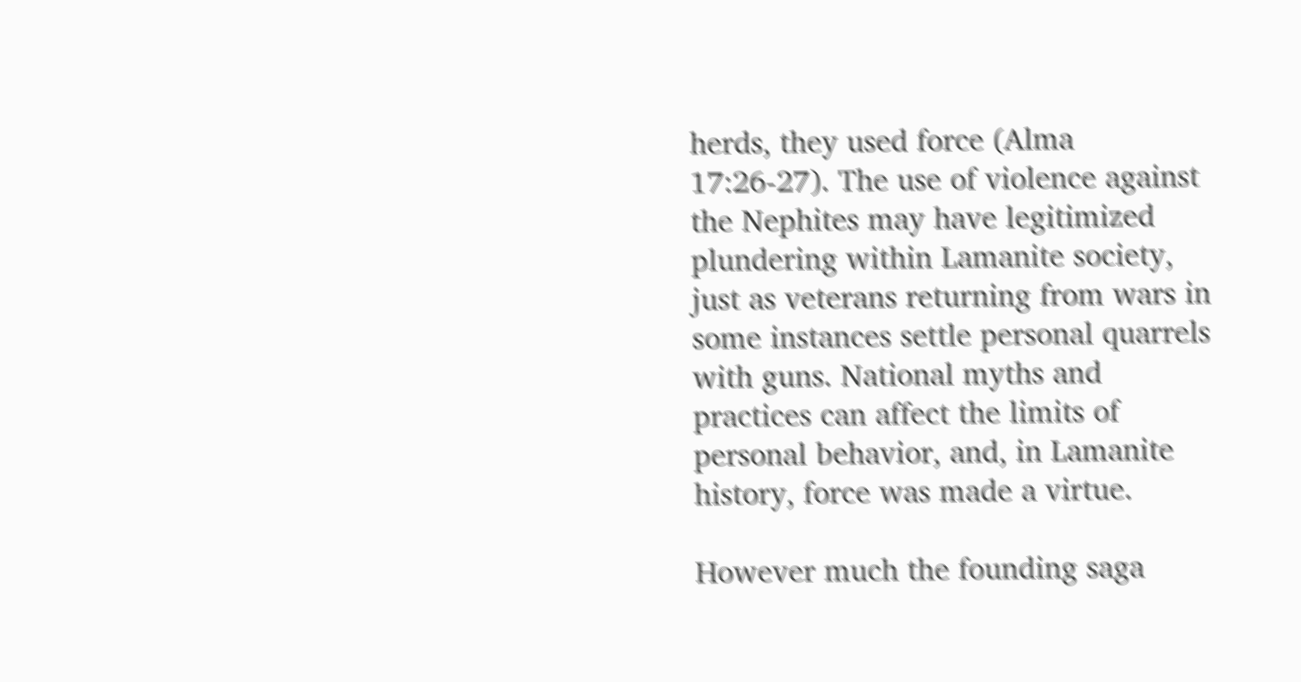herds, they used force (Alma 17:26-27). The use of violence against the Nephites may have legitimized plundering within Lamanite society, just as veterans returning from wars in some instances settle personal quarrels with guns. National myths and practices can affect the limits of personal behavior, and, in Lamanite history, force was made a virtue.

However much the founding saga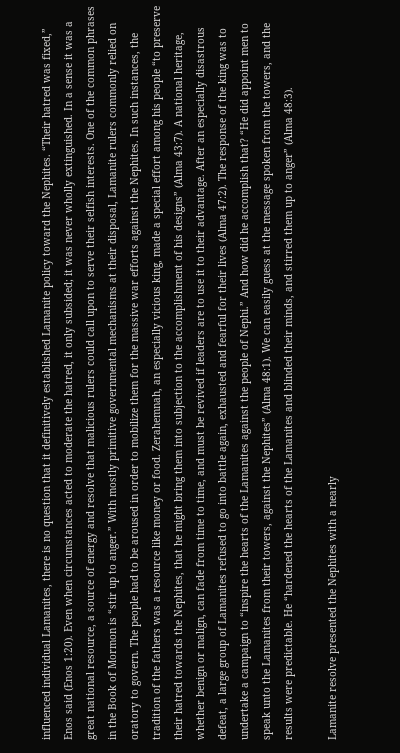influenced individual Lamanites, there is no question that it definitively established Lamanite policy toward the Nephites. “Their hatred was fixed,” Enos said (Enos 1:20). Even when circumstances acted to moderate the hatred, it only subsided; it was never wholly extinguished. In a sense it was a great national resource, a source of energy and resolve that malicious rulers could call upon to serve their selfish interests. One of the common phrases in the Book of Mormon is “stir up to anger.” With mostly primitive governmental mechanisms at their disposal, Lamanite rulers commonly relied on oratory to govern. The people had to be aroused in order to mobilize them for the massive war efforts against the Nephites. In such instances, the tradition of the fathers was a resource like money or food. Zerahemnah, an especially vicious king, made a special effort among his people “to preserve their hatred towards the Nephites, that he might bring them into subjection to the accomplishment of his designs” (Alma 43:7). A national heritage, whether benign or malign, can fade from time to time, and must be revived if leaders are to use it to their advantage. After an especially disastrous defeat, a large group of Lamanites refused to go into battle again, exhausted and fearful for their lives (Alma 47:2). The response of the king was to undertake a campaign to “inspire the hearts of the Lamanites against the people of Nephi.” And how did he accomplish that? “He did appoint men to speak unto the Lamanites from their towers, against the Nephites” (Alma 48:1). We can easily guess at the message spoken from the towers, and the results were predictable. He “hardened the hearts of the Lamanites and blinded their minds, and stirred them up to anger” (Alma 48:3).

Lamanite resolve presented the Nephites with a nearly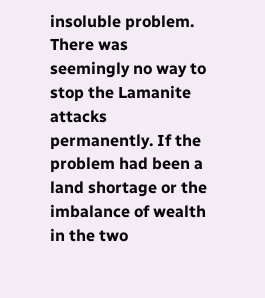insoluble problem. There was seemingly no way to stop the Lamanite attacks permanently. If the problem had been a land shortage or the imbalance of wealth in the two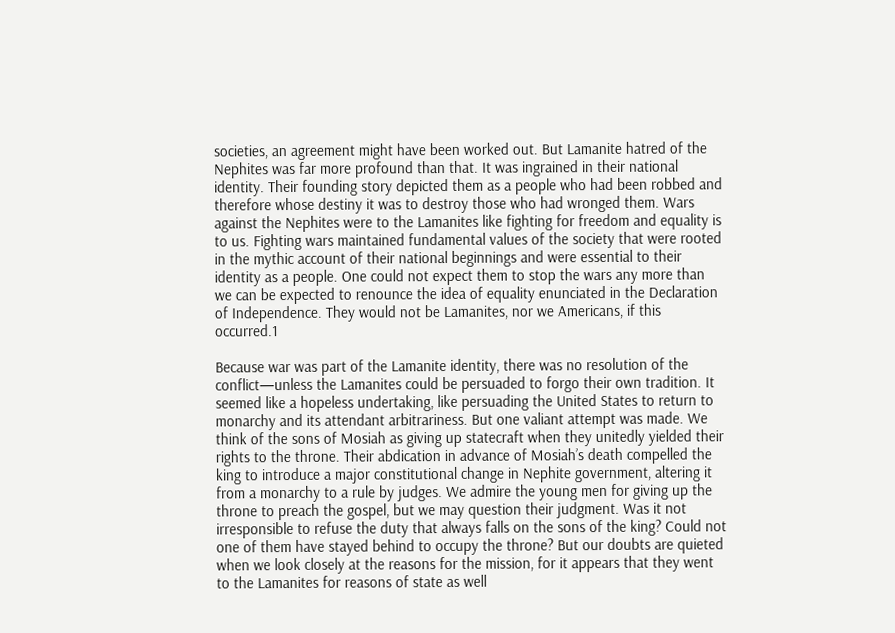societies, an agreement might have been worked out. But Lamanite hatred of the Nephites was far more profound than that. It was ingrained in their national identity. Their founding story depicted them as a people who had been robbed and therefore whose destiny it was to destroy those who had wronged them. Wars against the Nephites were to the Lamanites like fighting for freedom and equality is to us. Fighting wars maintained fundamental values of the society that were rooted in the mythic account of their national beginnings and were essential to their identity as a people. One could not expect them to stop the wars any more than we can be expected to renounce the idea of equality enunciated in the Declaration of Independence. They would not be Lamanites, nor we Americans, if this occurred.1

Because war was part of the Lamanite identity, there was no resolution of the conflict—unless the Lamanites could be persuaded to forgo their own tradition. It seemed like a hopeless undertaking, like persuading the United States to return to monarchy and its attendant arbitrariness. But one valiant attempt was made. We think of the sons of Mosiah as giving up statecraft when they unitedly yielded their rights to the throne. Their abdication in advance of Mosiah’s death compelled the king to introduce a major constitutional change in Nephite government, altering it from a monarchy to a rule by judges. We admire the young men for giving up the throne to preach the gospel, but we may question their judgment. Was it not irresponsible to refuse the duty that always falls on the sons of the king? Could not one of them have stayed behind to occupy the throne? But our doubts are quieted when we look closely at the reasons for the mission, for it appears that they went to the Lamanites for reasons of state as well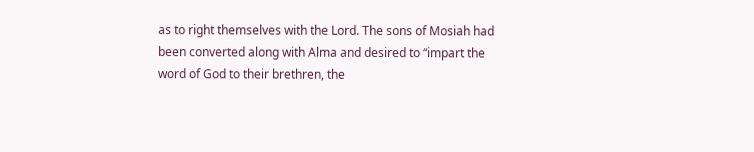as to right themselves with the Lord. The sons of Mosiah had been converted along with Alma and desired to “impart the word of God to their brethren, the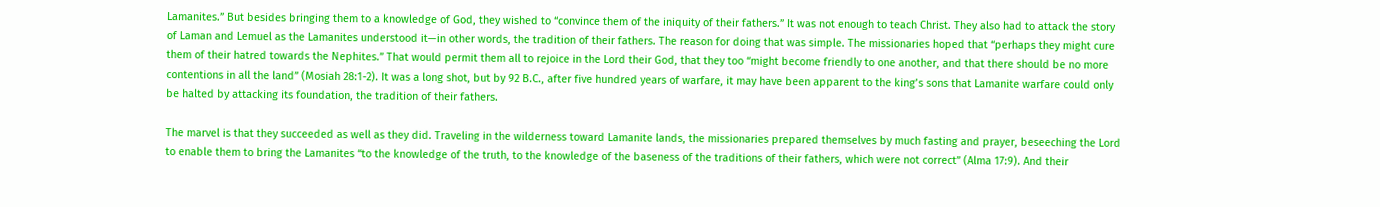Lamanites.” But besides bringing them to a knowledge of God, they wished to “convince them of the iniquity of their fathers.” It was not enough to teach Christ. They also had to attack the story of Laman and Lemuel as the Lamanites understood it—in other words, the tradition of their fathers. The reason for doing that was simple. The missionaries hoped that “perhaps they might cure them of their hatred towards the Nephites.” That would permit them all to rejoice in the Lord their God, that they too “might become friendly to one another, and that there should be no more contentions in all the land” (Mosiah 28:1-2). It was a long shot, but by 92 B.C., after five hundred years of warfare, it may have been apparent to the king’s sons that Lamanite warfare could only be halted by attacking its foundation, the tradition of their fathers.

The marvel is that they succeeded as well as they did. Traveling in the wilderness toward Lamanite lands, the missionaries prepared themselves by much fasting and prayer, beseeching the Lord to enable them to bring the Lamanites “to the knowledge of the truth, to the knowledge of the baseness of the traditions of their fathers, which were not correct” (Alma 17:9). And their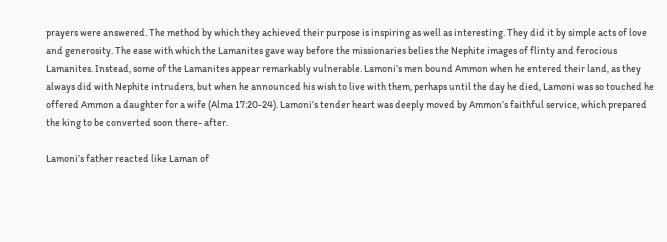prayers were answered. The method by which they achieved their purpose is inspiring as well as interesting. They did it by simple acts of love and generosity. The ease with which the Lamanites gave way before the missionaries belies the Nephite images of flinty and ferocious Lamanites. Instead, some of the Lamanites appear remarkably vulnerable. Lamoni’s men bound Ammon when he entered their land, as they always did with Nephite intruders, but when he announced his wish to live with them, perhaps until the day he died, Lamoni was so touched he offered Ammon a daughter for a wife (Alma 17:20-24). Lamoni’s tender heart was deeply moved by Ammon’s faithful service, which prepared the king to be converted soon there- after.

Lamoni’s father reacted like Laman of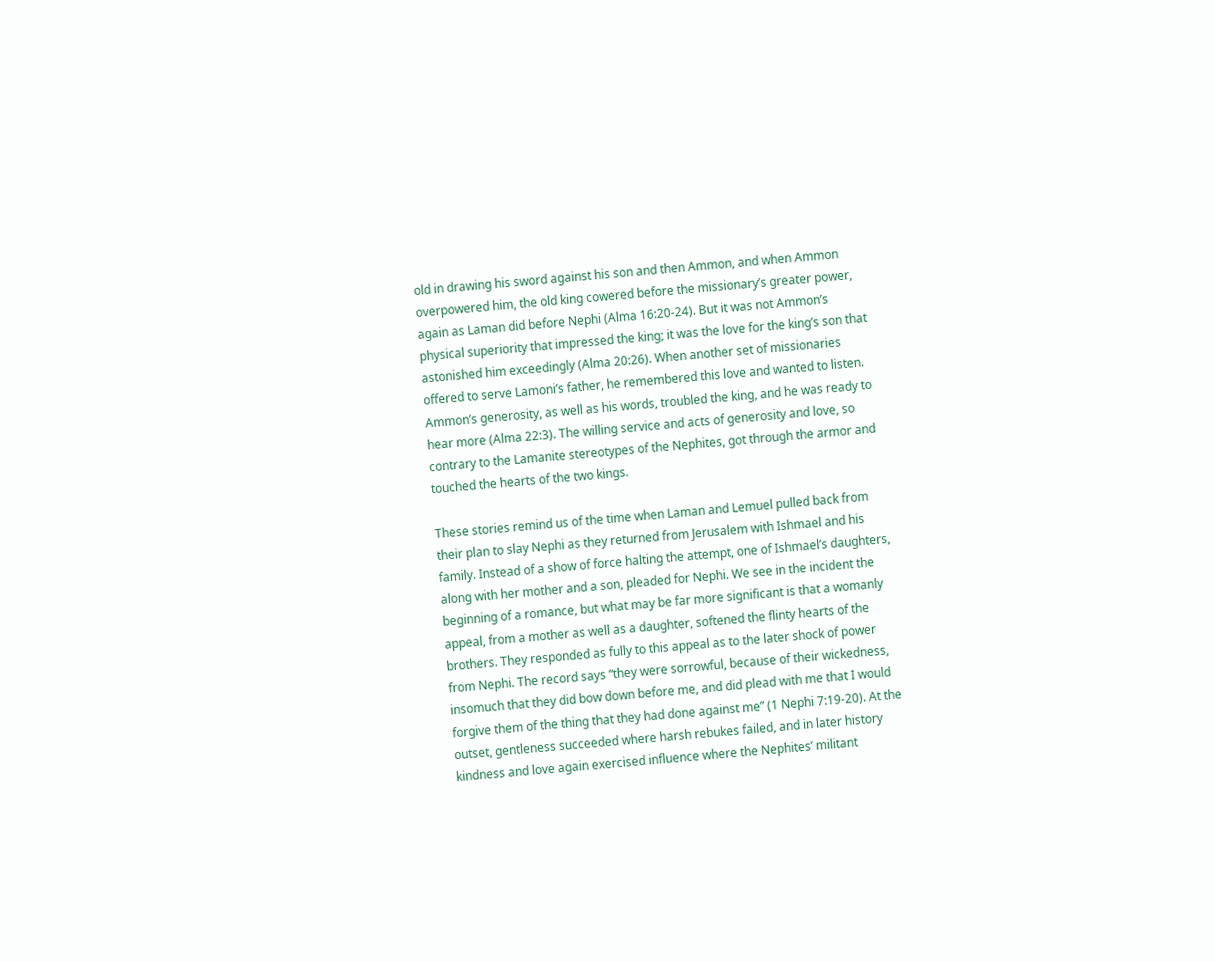old in drawing his sword against his son and then Ammon, and when Ammon overpowered him, the old king cowered before the missionary’s greater power, again as Laman did before Nephi (Alma 16:20-24). But it was not Ammon’s physical superiority that impressed the king; it was the love for the king’s son that astonished him exceedingly (Alma 20:26). When another set of missionaries offered to serve Lamoni’s father, he remembered this love and wanted to listen. Ammon’s generosity, as well as his words, troubled the king, and he was ready to hear more (Alma 22:3). The willing service and acts of generosity and love, so contrary to the Lamanite stereotypes of the Nephites, got through the armor and touched the hearts of the two kings.

These stories remind us of the time when Laman and Lemuel pulled back from their plan to slay Nephi as they returned from Jerusalem with Ishmael and his family. Instead of a show of force halting the attempt, one of Ishmael’s daughters, along with her mother and a son, pleaded for Nephi. We see in the incident the beginning of a romance, but what may be far more significant is that a womanly appeal, from a mother as well as a daughter, softened the flinty hearts of the brothers. They responded as fully to this appeal as to the later shock of power from Nephi. The record says “they were sorrowful, because of their wickedness, insomuch that they did bow down before me, and did plead with me that I would forgive them of the thing that they had done against me” (1 Nephi 7:19-20). At the outset, gentleness succeeded where harsh rebukes failed, and in later history kindness and love again exercised influence where the Nephites’ militant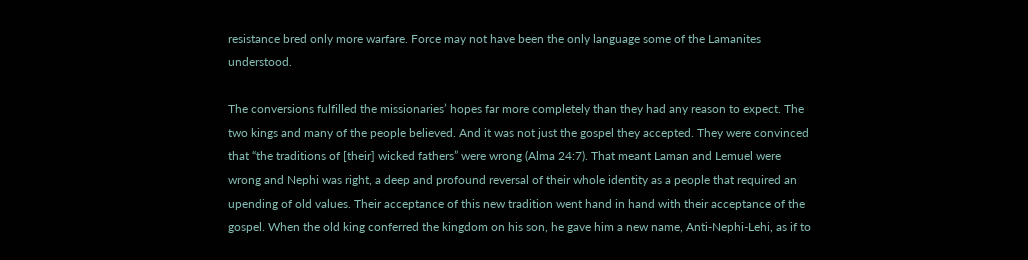resistance bred only more warfare. Force may not have been the only language some of the Lamanites understood.

The conversions fulfilled the missionaries’ hopes far more completely than they had any reason to expect. The two kings and many of the people believed. And it was not just the gospel they accepted. They were convinced that “the traditions of [their] wicked fathers” were wrong (Alma 24:7). That meant Laman and Lemuel were wrong and Nephi was right, a deep and profound reversal of their whole identity as a people that required an upending of old values. Their acceptance of this new tradition went hand in hand with their acceptance of the gospel. When the old king conferred the kingdom on his son, he gave him a new name, Anti-Nephi-Lehi, as if to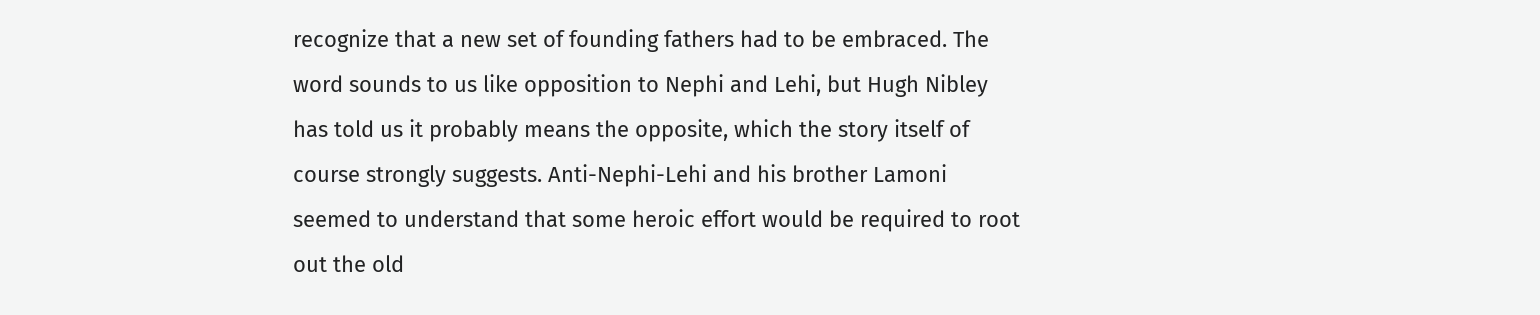recognize that a new set of founding fathers had to be embraced. The word sounds to us like opposition to Nephi and Lehi, but Hugh Nibley has told us it probably means the opposite, which the story itself of course strongly suggests. Anti-Nephi-Lehi and his brother Lamoni seemed to understand that some heroic effort would be required to root out the old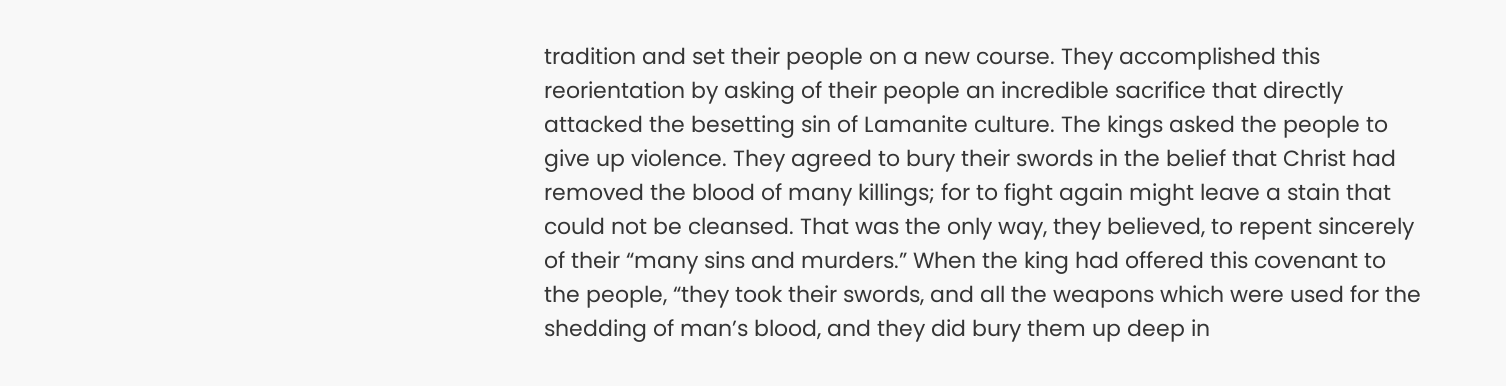tradition and set their people on a new course. They accomplished this reorientation by asking of their people an incredible sacrifice that directly attacked the besetting sin of Lamanite culture. The kings asked the people to give up violence. They agreed to bury their swords in the belief that Christ had removed the blood of many killings; for to fight again might leave a stain that could not be cleansed. That was the only way, they believed, to repent sincerely of their “many sins and murders.” When the king had offered this covenant to the people, “they took their swords, and all the weapons which were used for the shedding of man’s blood, and they did bury them up deep in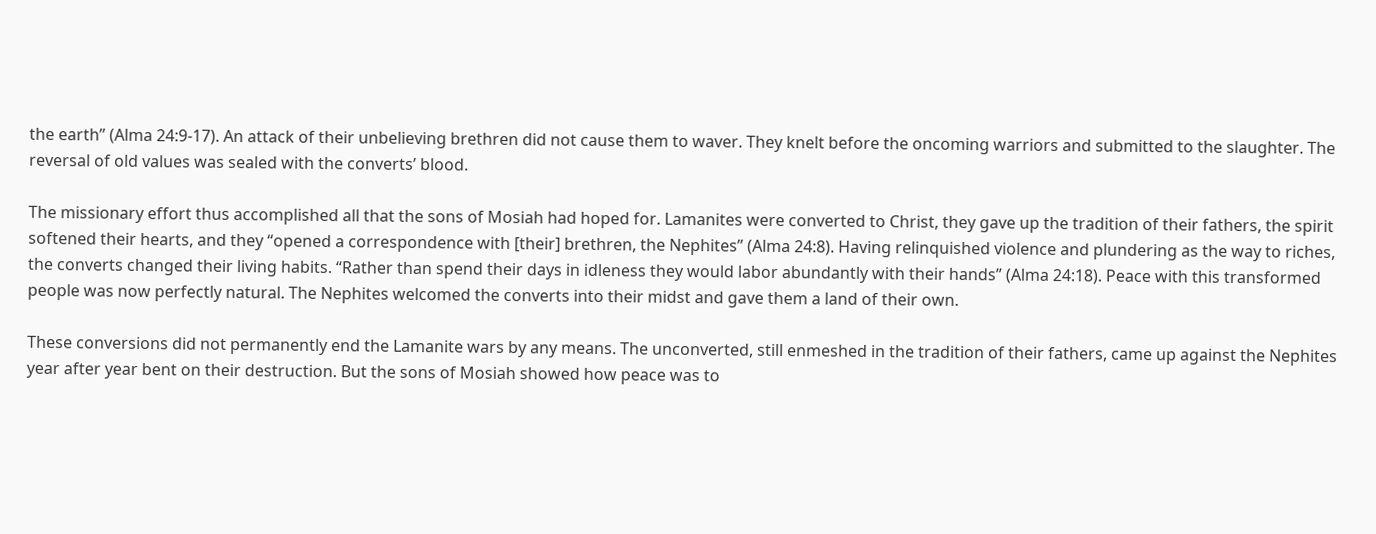the earth” (Alma 24:9-17). An attack of their unbelieving brethren did not cause them to waver. They knelt before the oncoming warriors and submitted to the slaughter. The reversal of old values was sealed with the converts’ blood.

The missionary effort thus accomplished all that the sons of Mosiah had hoped for. Lamanites were converted to Christ, they gave up the tradition of their fathers, the spirit softened their hearts, and they “opened a correspondence with [their] brethren, the Nephites” (Alma 24:8). Having relinquished violence and plundering as the way to riches, the converts changed their living habits. “Rather than spend their days in idleness they would labor abundantly with their hands” (Alma 24:18). Peace with this transformed people was now perfectly natural. The Nephites welcomed the converts into their midst and gave them a land of their own.

These conversions did not permanently end the Lamanite wars by any means. The unconverted, still enmeshed in the tradition of their fathers, came up against the Nephites year after year bent on their destruction. But the sons of Mosiah showed how peace was to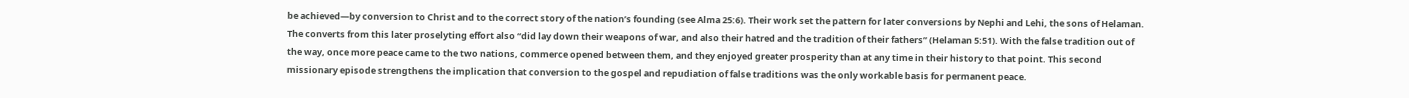be achieved—by conversion to Christ and to the correct story of the nation’s founding (see Alma 25:6). Their work set the pattern for later conversions by Nephi and Lehi, the sons of Helaman. The converts from this later proselyting effort also “did lay down their weapons of war, and also their hatred and the tradition of their fathers” (Helaman 5:51). With the false tradition out of the way, once more peace came to the two nations, commerce opened between them, and they enjoyed greater prosperity than at any time in their history to that point. This second missionary episode strengthens the implication that conversion to the gospel and repudiation of false traditions was the only workable basis for permanent peace.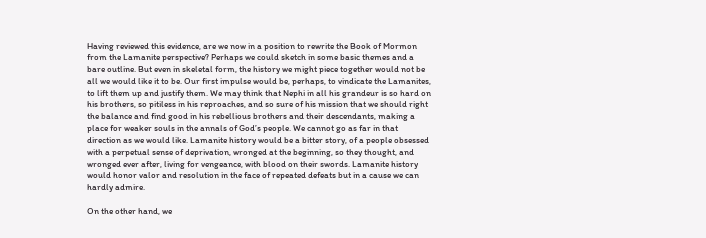Having reviewed this evidence, are we now in a position to rewrite the Book of Mormon from the Lamanite perspective? Perhaps we could sketch in some basic themes and a bare outline. But even in skeletal form, the history we might piece together would not be all we would like it to be. Our first impulse would be, perhaps, to vindicate the Lamanites, to lift them up and justify them. We may think that Nephi in all his grandeur is so hard on his brothers, so pitiless in his reproaches, and so sure of his mission that we should right the balance and find good in his rebellious brothers and their descendants, making a place for weaker souls in the annals of God’s people. We cannot go as far in that direction as we would like. Lamanite history would be a bitter story, of a people obsessed with a perpetual sense of deprivation, wronged at the beginning, so they thought, and wronged ever after, living for vengeance, with blood on their swords. Lamanite history would honor valor and resolution in the face of repeated defeats but in a cause we can hardly admire.

On the other hand, we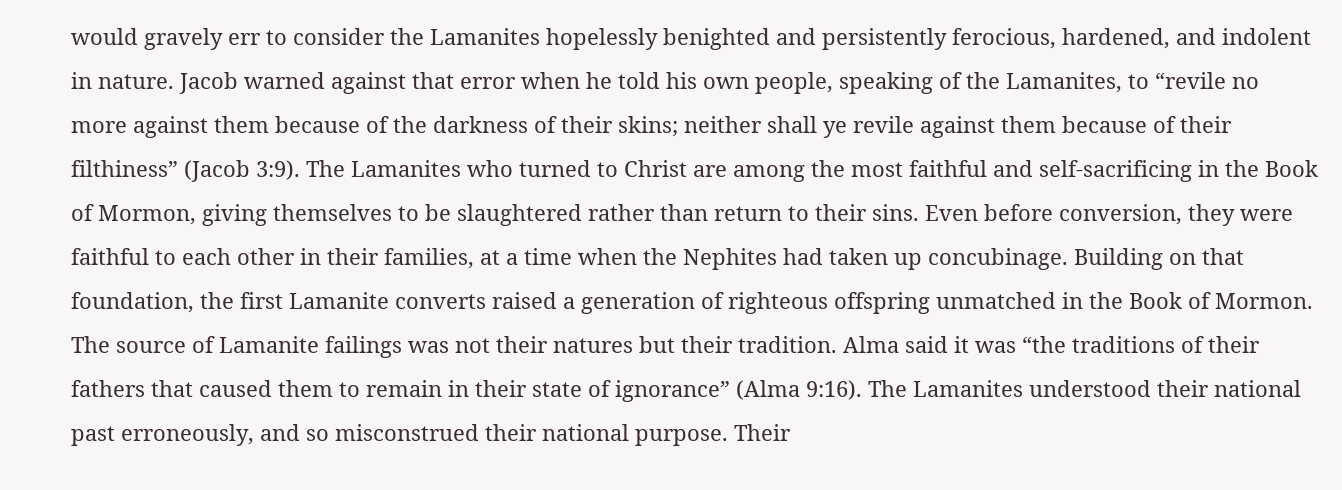would gravely err to consider the Lamanites hopelessly benighted and persistently ferocious, hardened, and indolent in nature. Jacob warned against that error when he told his own people, speaking of the Lamanites, to “revile no more against them because of the darkness of their skins; neither shall ye revile against them because of their filthiness” (Jacob 3:9). The Lamanites who turned to Christ are among the most faithful and self-sacrificing in the Book of Mormon, giving themselves to be slaughtered rather than return to their sins. Even before conversion, they were faithful to each other in their families, at a time when the Nephites had taken up concubinage. Building on that foundation, the first Lamanite converts raised a generation of righteous offspring unmatched in the Book of Mormon. The source of Lamanite failings was not their natures but their tradition. Alma said it was “the traditions of their fathers that caused them to remain in their state of ignorance” (Alma 9:16). The Lamanites understood their national past erroneously, and so misconstrued their national purpose. Their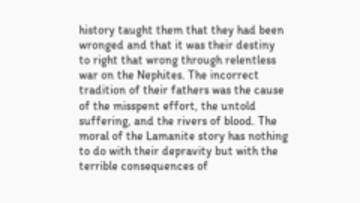history taught them that they had been wronged and that it was their destiny to right that wrong through relentless war on the Nephites. The incorrect tradition of their fathers was the cause of the misspent effort, the untold suffering, and the rivers of blood. The moral of the Lamanite story has nothing to do with their depravity but with the terrible consequences of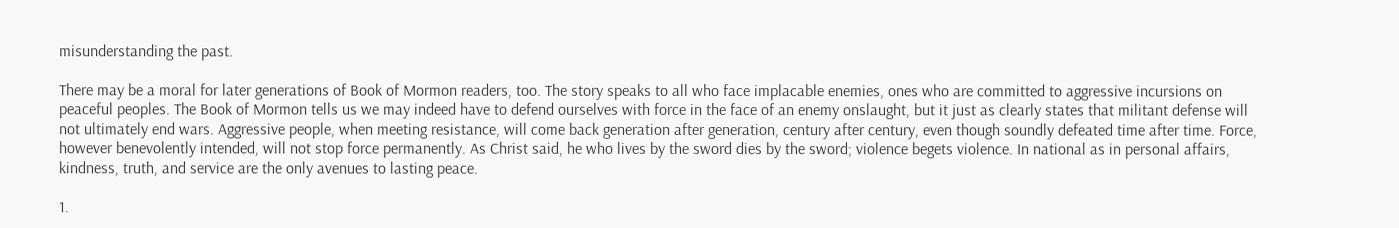misunderstanding the past.

There may be a moral for later generations of Book of Mormon readers, too. The story speaks to all who face implacable enemies, ones who are committed to aggressive incursions on peaceful peoples. The Book of Mormon tells us we may indeed have to defend ourselves with force in the face of an enemy onslaught, but it just as clearly states that militant defense will not ultimately end wars. Aggressive people, when meeting resistance, will come back generation after generation, century after century, even though soundly defeated time after time. Force, however benevolently intended, will not stop force permanently. As Christ said, he who lives by the sword dies by the sword; violence begets violence. In national as in personal affairs, kindness, truth, and service are the only avenues to lasting peace.

1.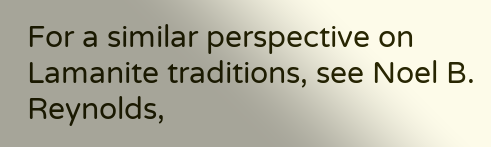For a similar perspective on Lamanite traditions, see Noel B. Reynolds,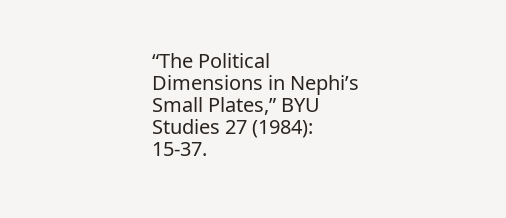“The Political Dimensions in Nephi’s Small Plates,” BYU Studies 27 (1984): 15-37.